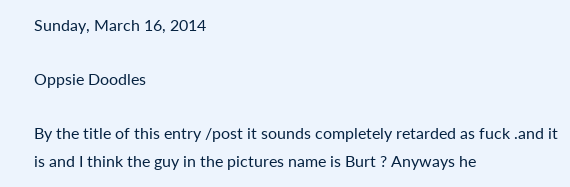Sunday, March 16, 2014

Oppsie Doodles

By the title of this entry /post it sounds completely retarded as fuck .and it is and I think the guy in the pictures name is Burt ? Anyways he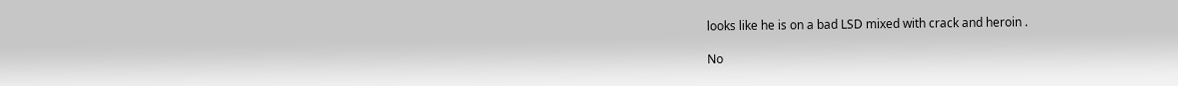looks like he is on a bad LSD mixed with crack and heroin .

No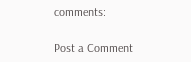comments:

Post a Comment